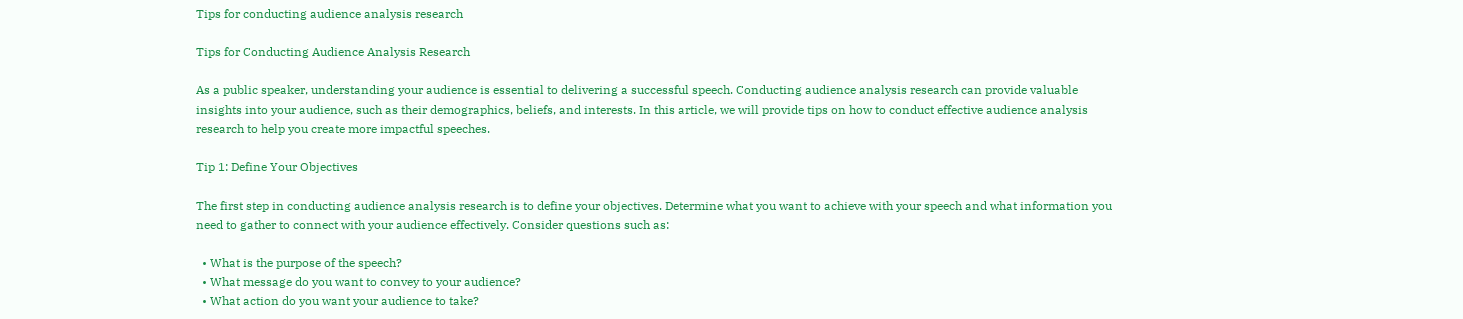Tips for conducting audience analysis research

Tips for Conducting Audience Analysis Research

As a public speaker, understanding your audience is essential to delivering a successful speech. Conducting audience analysis research can provide valuable insights into your audience, such as their demographics, beliefs, and interests. In this article, we will provide tips on how to conduct effective audience analysis research to help you create more impactful speeches.

Tip 1: Define Your Objectives

The first step in conducting audience analysis research is to define your objectives. Determine what you want to achieve with your speech and what information you need to gather to connect with your audience effectively. Consider questions such as:

  • What is the purpose of the speech?
  • What message do you want to convey to your audience?
  • What action do you want your audience to take?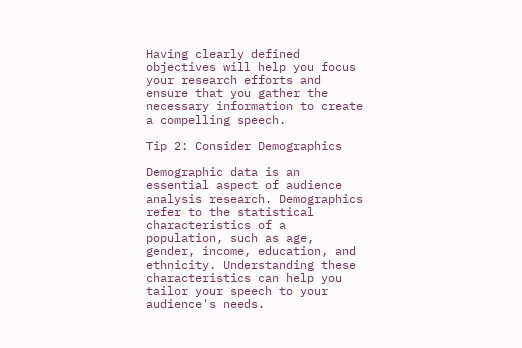Having clearly defined objectives will help you focus your research efforts and ensure that you gather the necessary information to create a compelling speech.

Tip 2: Consider Demographics

Demographic data is an essential aspect of audience analysis research. Demographics refer to the statistical characteristics of a population, such as age, gender, income, education, and ethnicity. Understanding these characteristics can help you tailor your speech to your audience's needs.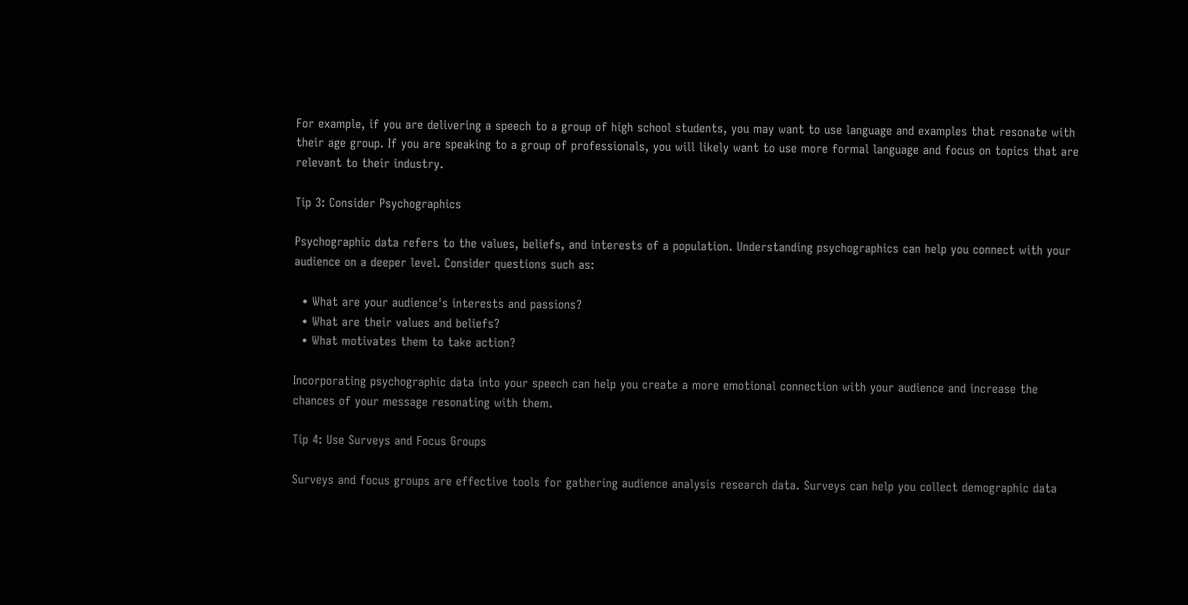For example, if you are delivering a speech to a group of high school students, you may want to use language and examples that resonate with their age group. If you are speaking to a group of professionals, you will likely want to use more formal language and focus on topics that are relevant to their industry.

Tip 3: Consider Psychographics

Psychographic data refers to the values, beliefs, and interests of a population. Understanding psychographics can help you connect with your audience on a deeper level. Consider questions such as:

  • What are your audience's interests and passions?
  • What are their values and beliefs?
  • What motivates them to take action?

Incorporating psychographic data into your speech can help you create a more emotional connection with your audience and increase the chances of your message resonating with them.

Tip 4: Use Surveys and Focus Groups

Surveys and focus groups are effective tools for gathering audience analysis research data. Surveys can help you collect demographic data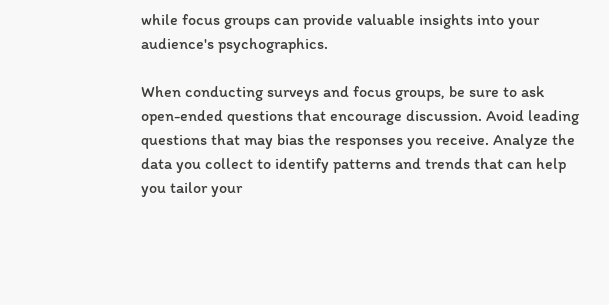while focus groups can provide valuable insights into your audience's psychographics.

When conducting surveys and focus groups, be sure to ask open-ended questions that encourage discussion. Avoid leading questions that may bias the responses you receive. Analyze the data you collect to identify patterns and trends that can help you tailor your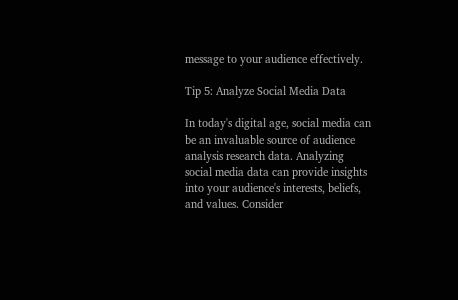message to your audience effectively.

Tip 5: Analyze Social Media Data

In today's digital age, social media can be an invaluable source of audience analysis research data. Analyzing social media data can provide insights into your audience's interests, beliefs, and values. Consider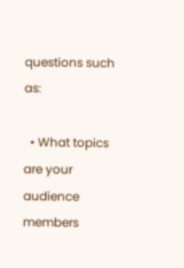questions such as:

  • What topics are your audience members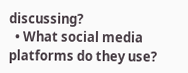discussing?
  • What social media platforms do they use?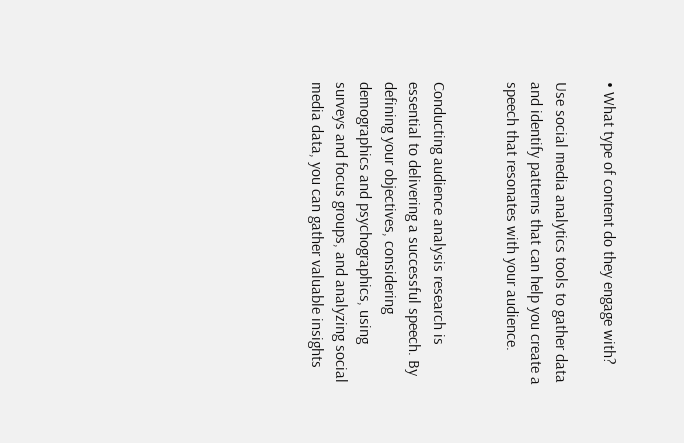• What type of content do they engage with?

Use social media analytics tools to gather data and identify patterns that can help you create a speech that resonates with your audience.


Conducting audience analysis research is essential to delivering a successful speech. By defining your objectives, considering demographics and psychographics, using surveys and focus groups, and analyzing social media data, you can gather valuable insights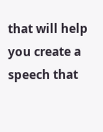that will help you create a speech that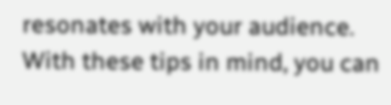resonates with your audience. With these tips in mind, you can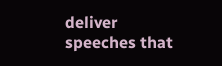deliver speeches that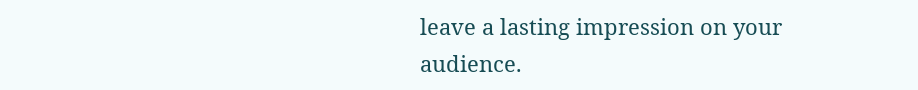leave a lasting impression on your audience.